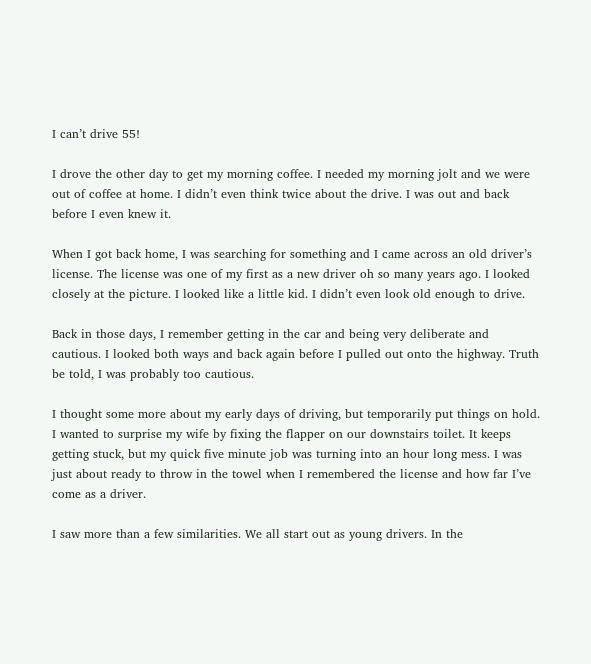I can’t drive 55!

I drove the other day to get my morning coffee. I needed my morning jolt and we were out of coffee at home. I didn’t even think twice about the drive. I was out and back before I even knew it.

When I got back home, I was searching for something and I came across an old driver’s license. The license was one of my first as a new driver oh so many years ago. I looked closely at the picture. I looked like a little kid. I didn’t even look old enough to drive.

Back in those days, I remember getting in the car and being very deliberate and cautious. I looked both ways and back again before I pulled out onto the highway. Truth be told, I was probably too cautious.

I thought some more about my early days of driving, but temporarily put things on hold. I wanted to surprise my wife by fixing the flapper on our downstairs toilet. It keeps getting stuck, but my quick five minute job was turning into an hour long mess. I was just about ready to throw in the towel when I remembered the license and how far I’ve come as a driver.

I saw more than a few similarities. We all start out as young drivers. In the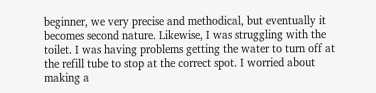beginner, we very precise and methodical, but eventually it becomes second nature. Likewise, I was struggling with the toilet. I was having problems getting the water to turn off at the refill tube to stop at the correct spot. I worried about making a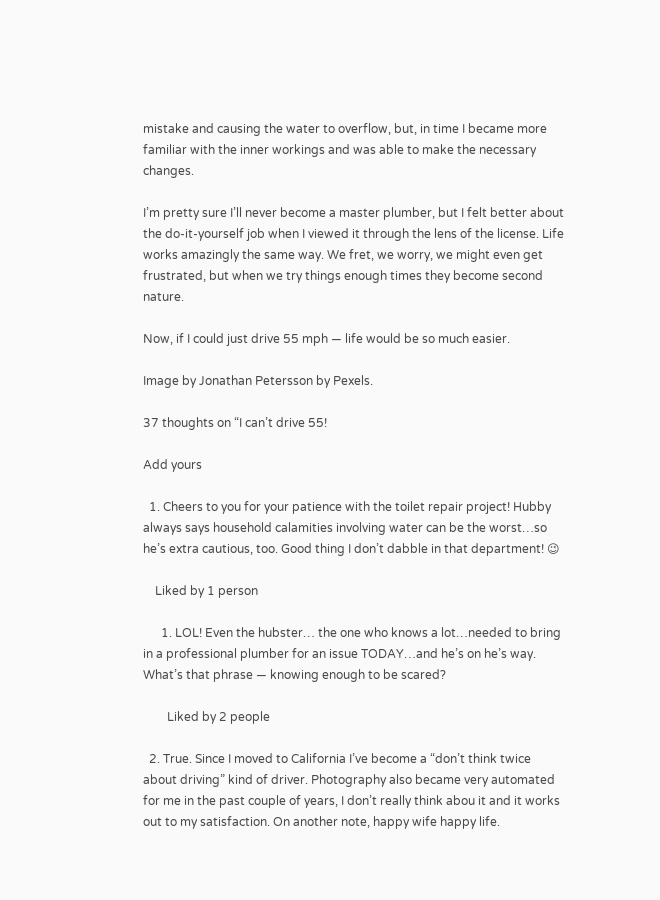mistake and causing the water to overflow, but, in time I became more familiar with the inner workings and was able to make the necessary changes.

I’m pretty sure I’ll never become a master plumber, but I felt better about the do-it-yourself job when I viewed it through the lens of the license. Life works amazingly the same way. We fret, we worry, we might even get frustrated, but when we try things enough times they become second nature.

Now, if I could just drive 55 mph — life would be so much easier.

Image by Jonathan Petersson by Pexels.

37 thoughts on “I can’t drive 55!

Add yours

  1. Cheers to you for your patience with the toilet repair project! Hubby always says household calamities involving water can be the worst…so he’s extra cautious, too. Good thing I don’t dabble in that department! 😉

    Liked by 1 person

      1. LOL! Even the hubster… the one who knows a lot…needed to bring in a professional plumber for an issue TODAY…and he’s on he’s way. What’s that phrase — knowing enough to be scared?

        Liked by 2 people

  2. True. Since I moved to California I’ve become a “don’t think twice about driving” kind of driver. Photography also became very automated for me in the past couple of years, I don’t really think abou it and it works out to my satisfaction. On another note, happy wife happy life.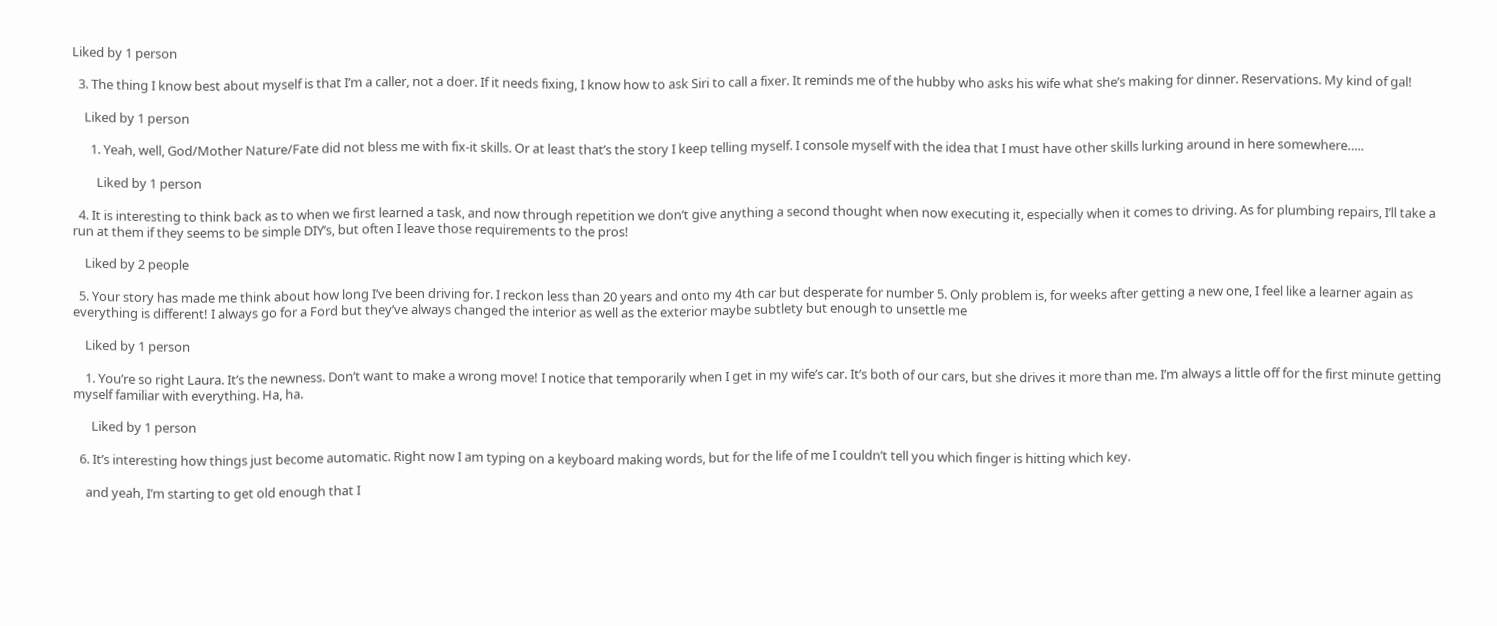Liked by 1 person

  3. The thing I know best about myself is that I’m a caller, not a doer. If it needs fixing, I know how to ask Siri to call a fixer. It reminds me of the hubby who asks his wife what she’s making for dinner. Reservations. My kind of gal!

    Liked by 1 person

      1. Yeah, well, God/Mother Nature/Fate did not bless me with fix-it skills. Or at least that’s the story I keep telling myself. I console myself with the idea that I must have other skills lurking around in here somewhere…..

        Liked by 1 person

  4. It is interesting to think back as to when we first learned a task, and now through repetition we don’t give anything a second thought when now executing it, especially when it comes to driving. As for plumbing repairs, I’ll take a run at them if they seems to be simple DIY’s, but often I leave those requirements to the pros!

    Liked by 2 people

  5. Your story has made me think about how long I’ve been driving for. I reckon less than 20 years and onto my 4th car but desperate for number 5. Only problem is, for weeks after getting a new one, I feel like a learner again as everything is different! I always go for a Ford but they’ve always changed the interior as well as the exterior maybe subtlety but enough to unsettle me

    Liked by 1 person

    1. You’re so right Laura. It’s the newness. Don’t want to make a wrong move! I notice that temporarily when I get in my wife’s car. It’s both of our cars, but she drives it more than me. I’m always a little off for the first minute getting myself familiar with everything. Ha, ha.

      Liked by 1 person

  6. It’s interesting how things just become automatic. Right now I am typing on a keyboard making words, but for the life of me I couldn’t tell you which finger is hitting which key.

    and yeah, I’m starting to get old enough that I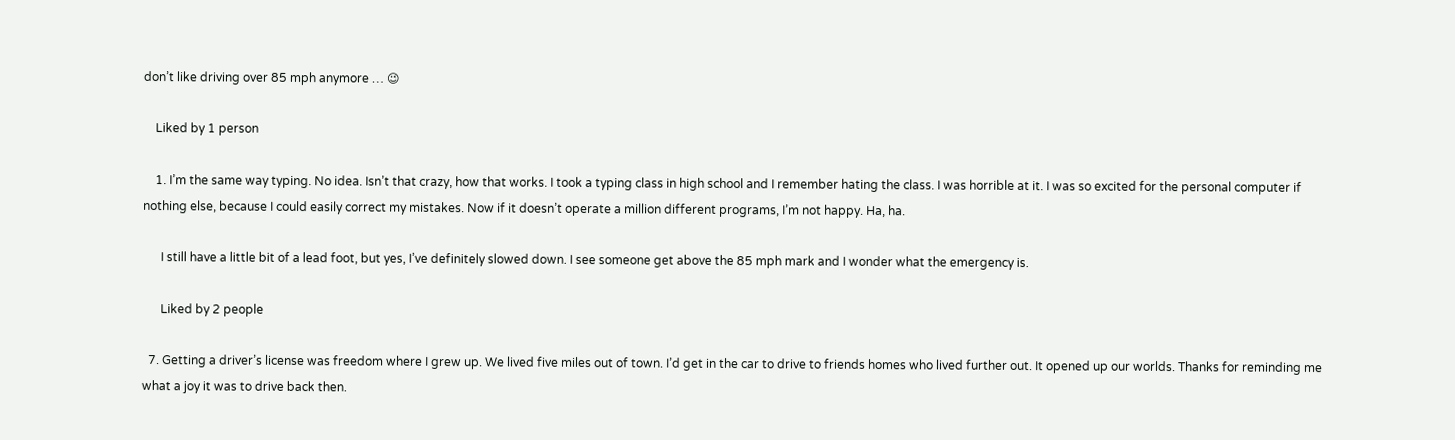don’t like driving over 85 mph anymore … 😉

    Liked by 1 person

    1. I’m the same way typing. No idea. Isn’t that crazy, how that works. I took a typing class in high school and I remember hating the class. I was horrible at it. I was so excited for the personal computer if nothing else, because I could easily correct my mistakes. Now if it doesn’t operate a million different programs, I’m not happy. Ha, ha.

      I still have a little bit of a lead foot, but yes, I’ve definitely slowed down. I see someone get above the 85 mph mark and I wonder what the emergency is.

      Liked by 2 people

  7. Getting a driver’s license was freedom where I grew up. We lived five miles out of town. I’d get in the car to drive to friends homes who lived further out. It opened up our worlds. Thanks for reminding me what a joy it was to drive back then.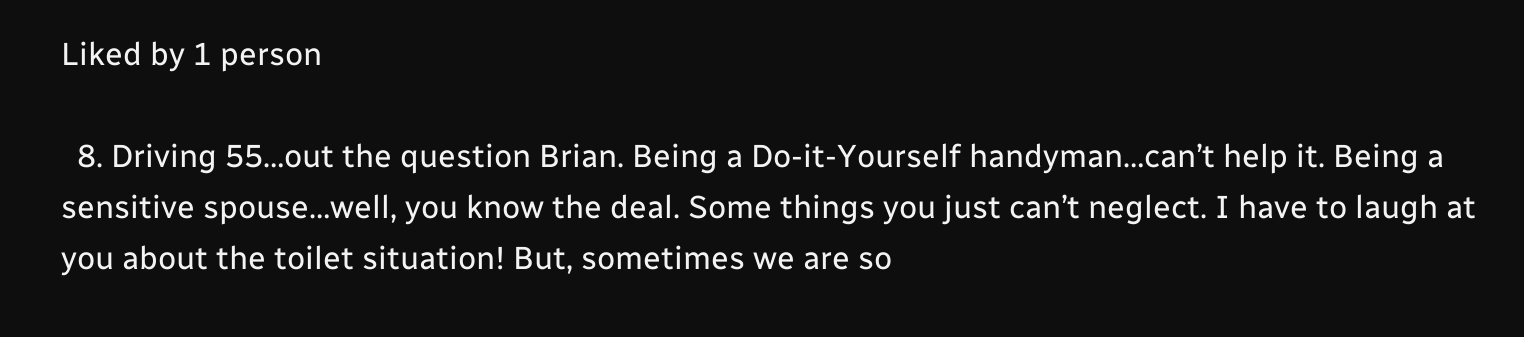Liked by 1 person

  8. Driving 55…out the question Brian. Being a Do-it-Yourself handyman…can’t help it. Being a sensitive spouse…well, you know the deal. Some things you just can’t neglect. I have to laugh at you about the toilet situation! But, sometimes we are so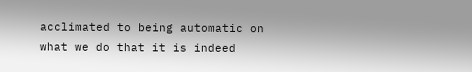acclimated to being automatic on what we do that it is indeed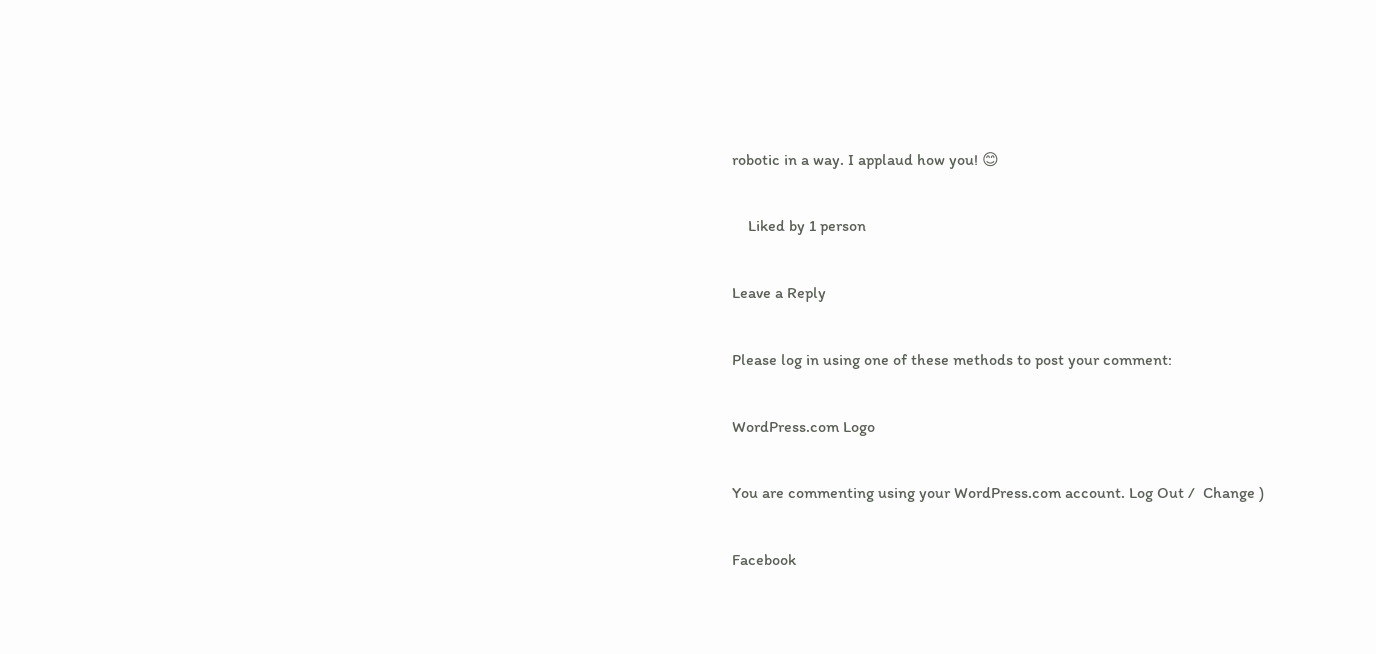robotic in a way. I applaud how you! 😊

    Liked by 1 person

Leave a Reply

Please log in using one of these methods to post your comment:

WordPress.com Logo

You are commenting using your WordPress.com account. Log Out /  Change )

Facebook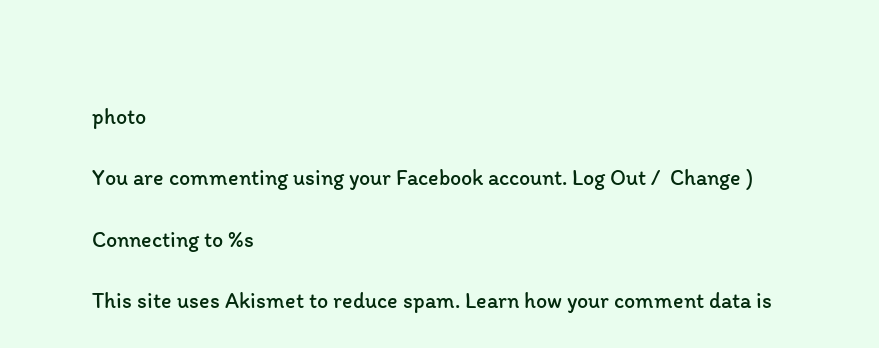photo

You are commenting using your Facebook account. Log Out /  Change )

Connecting to %s

This site uses Akismet to reduce spam. Learn how your comment data is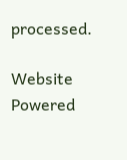processed.

Website Powered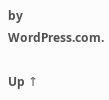by WordPress.com.

Up ↑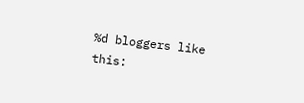%d bloggers like this: